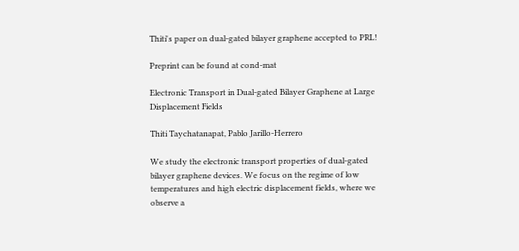Thiti's paper on dual-gated bilayer graphene accepted to PRL!

Preprint can be found at cond-mat

Electronic Transport in Dual-gated Bilayer Graphene at Large Displacement Fields

Thiti Taychatanapat, Pablo Jarillo-Herrero

We study the electronic transport properties of dual-gated bilayer graphene devices. We focus on the regime of low temperatures and high electric displacement fields, where we observe a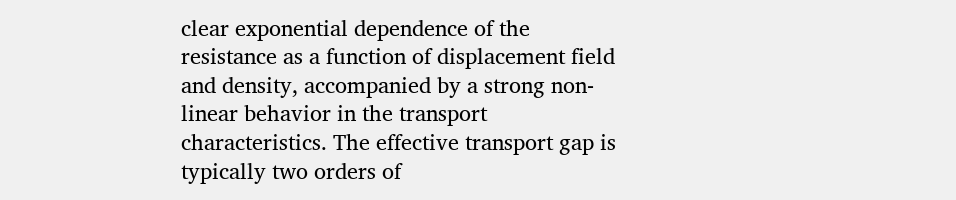clear exponential dependence of the resistance as a function of displacement field and density, accompanied by a strong non-linear behavior in the transport characteristics. The effective transport gap is typically two orders of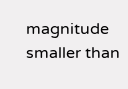magnitude smaller than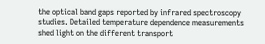the optical band gaps reported by infrared spectroscopy studies. Detailed temperature dependence measurements shed light on the different transport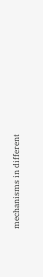mechanisms in different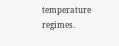temperature regimes.